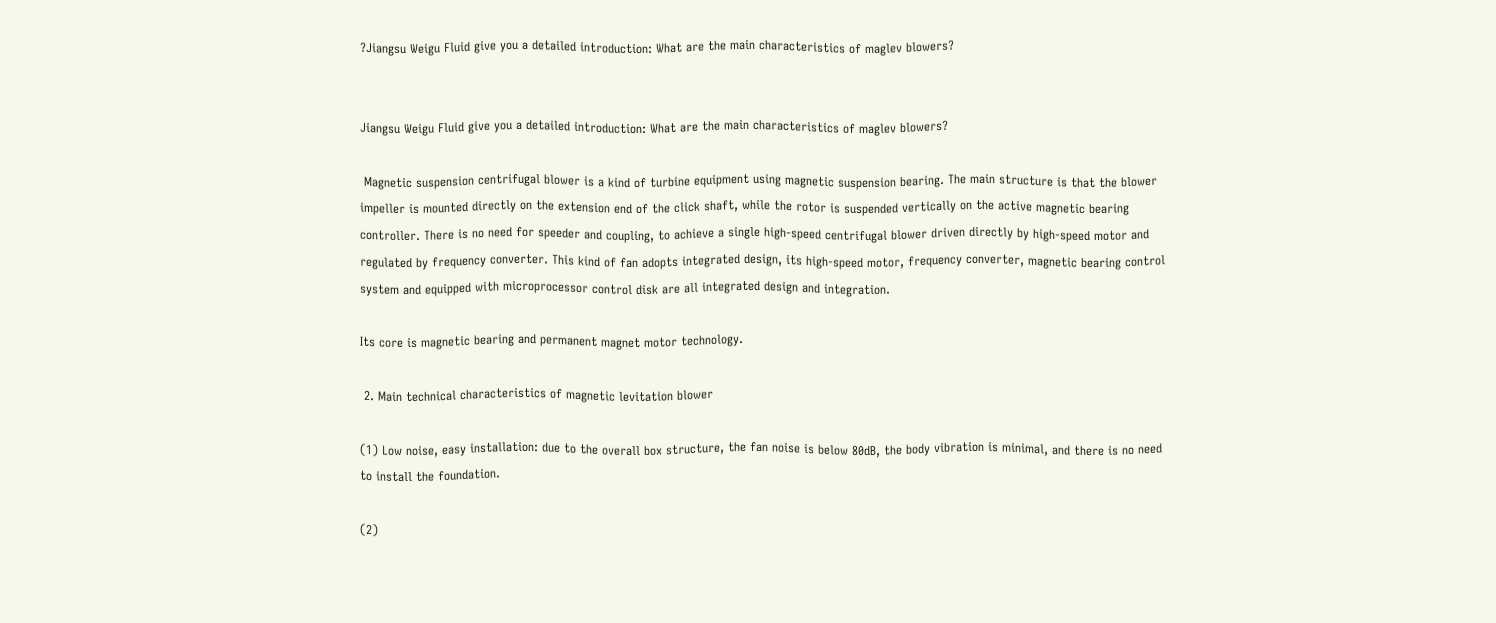?Jiangsu Weigu Fluid give you a detailed introduction: What are the main characteristics of maglev blowers?


Jiangsu Weigu Fluid give you a detailed introduction: What are the main characteristics of maglev blowers?

 Magnetic suspension centrifugal blower is a kind of turbine equipment using magnetic suspension bearing. The main structure is that the blower impeller is mounted directly on the extension end of the click shaft, while the rotor is suspended vertically on the active magnetic bearing controller. There is no need for speeder and coupling, to achieve a single high-speed centrifugal blower driven directly by high-speed motor and regulated by frequency converter. This kind of fan adopts integrated design, its high-speed motor, frequency converter, magnetic bearing control system and equipped with microprocessor control disk are all integrated design and integration.

Its core is magnetic bearing and permanent magnet motor technology.

 2. Main technical characteristics of magnetic levitation blower

(1) Low noise, easy installation: due to the overall box structure, the fan noise is below 80dB, the body vibration is minimal, and there is no need to install the foundation.

(2)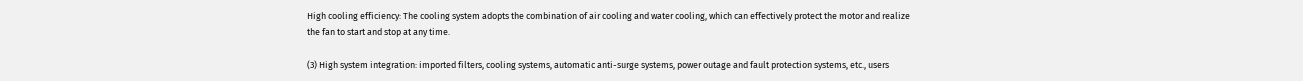High cooling efficiency: The cooling system adopts the combination of air cooling and water cooling, which can effectively protect the motor and realize the fan to start and stop at any time.

(3) High system integration: imported filters, cooling systems, automatic anti-surge systems, power outage and fault protection systems, etc., users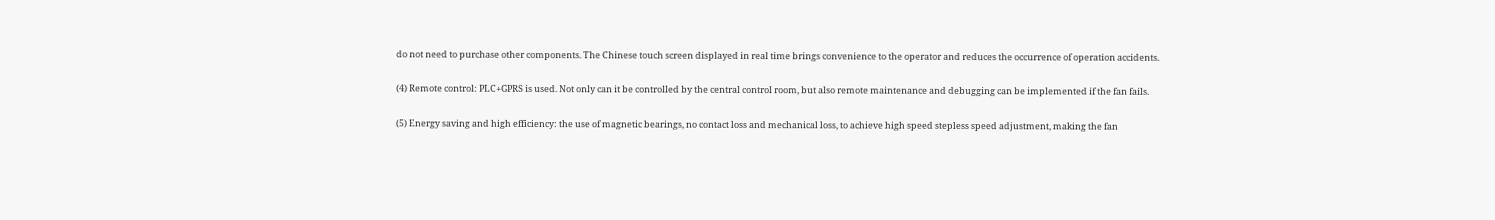do not need to purchase other components. The Chinese touch screen displayed in real time brings convenience to the operator and reduces the occurrence of operation accidents.

(4) Remote control: PLC+GPRS is used. Not only can it be controlled by the central control room, but also remote maintenance and debugging can be implemented if the fan fails.

(5) Energy saving and high efficiency: the use of magnetic bearings, no contact loss and mechanical loss, to achieve high speed stepless speed adjustment, making the fan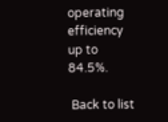operating efficiency up to 84.5%.

 Back to list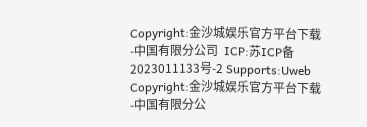Copyright:金沙城娱乐官方平台下载-中国有限分公司  ICP:苏ICP备2023011133号-2 Supports:Uweb
Copyright:金沙城娱乐官方平台下载-中国有限分公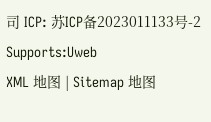司 ICP: 苏ICP备2023011133号-2 Supports:Uweb
XML 地图 | Sitemap 地图